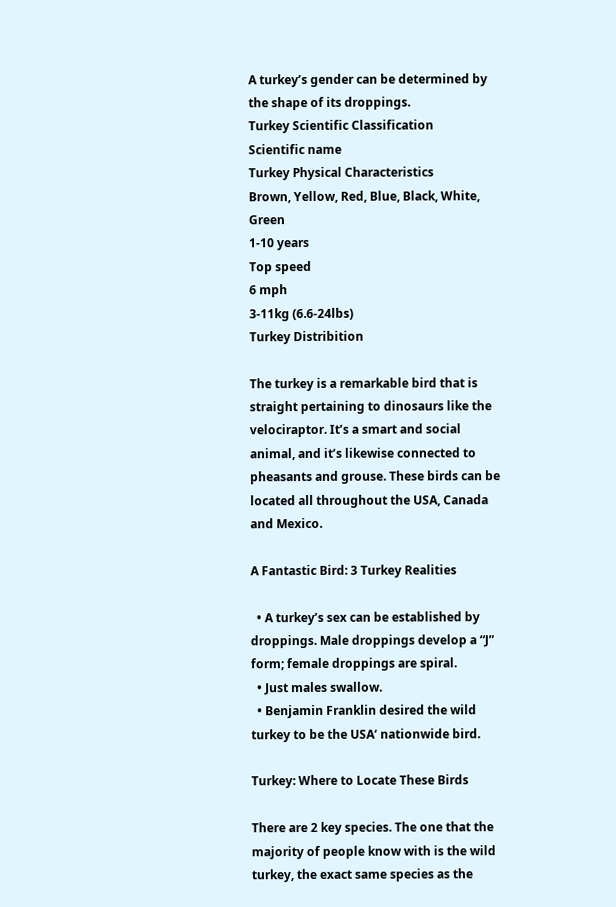A turkey’s gender can be determined by the shape of its droppings.
Turkey Scientific Classification
Scientific name
Turkey Physical Characteristics
Brown, Yellow, Red, Blue, Black, White, Green
1-10 years
Top speed
6 mph
3-11kg (6.6-24lbs)
Turkey Distribition

The turkey is a remarkable bird that is straight pertaining to dinosaurs like the velociraptor. It’s a smart and social animal, and it’s likewise connected to pheasants and grouse. These birds can be located all throughout the USA, Canada and Mexico.

A Fantastic Bird: 3 Turkey Realities

  • A turkey’s sex can be established by droppings. Male droppings develop a “J” form; female droppings are spiral.
  • Just males swallow.
  • Benjamin Franklin desired the wild turkey to be the USA‘ nationwide bird.

Turkey: Where to Locate These Birds

There are 2 key species. The one that the majority of people know with is the wild turkey, the exact same species as the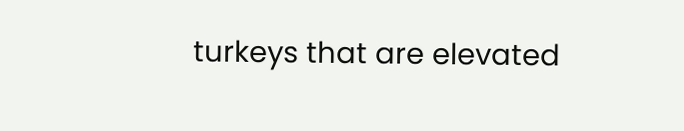turkeys that are elevated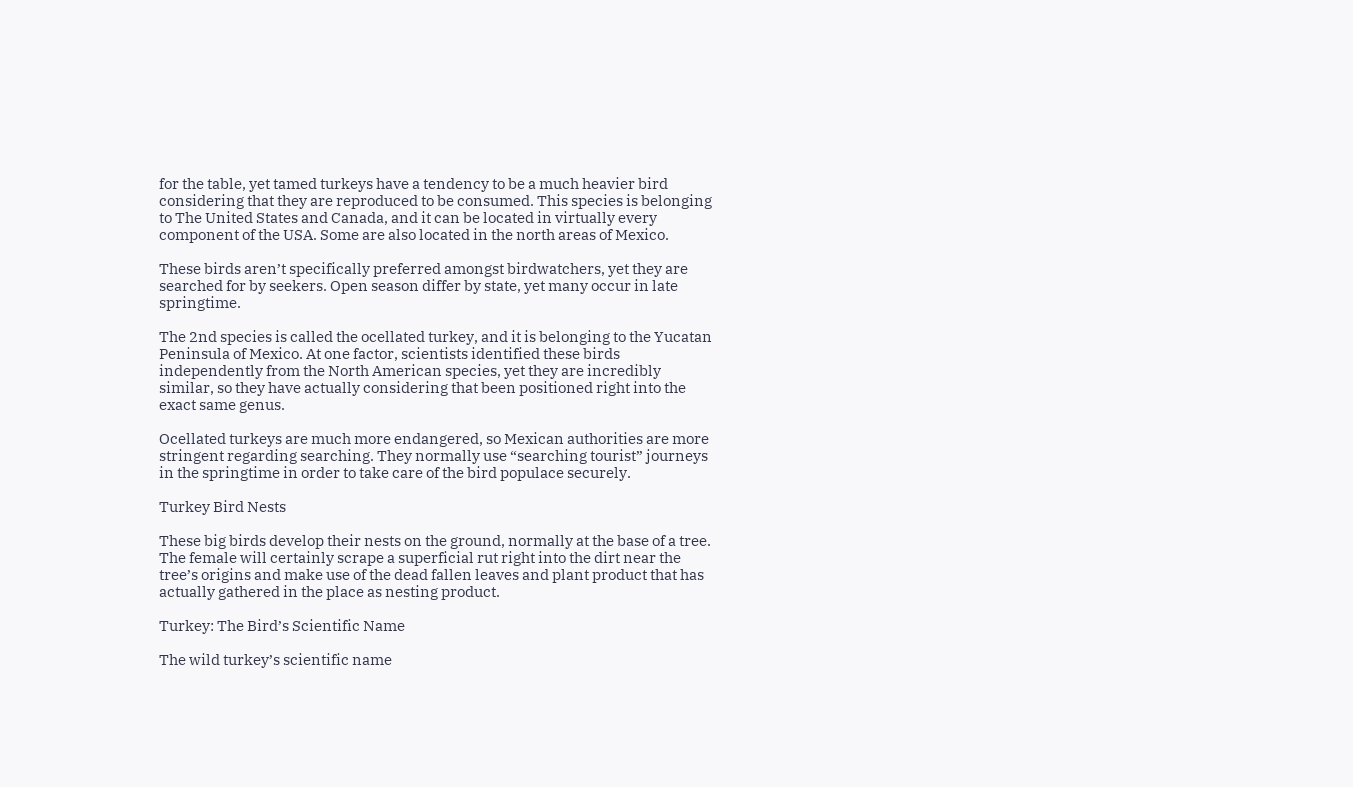for the table, yet tamed turkeys have a tendency to be a much heavier bird considering that they are reproduced to be consumed. This species is belonging to The United States and Canada, and it can be located in virtually every component of the USA. Some are also located in the north areas of Mexico.

These birds aren’t specifically preferred amongst birdwatchers, yet they are searched for by seekers. Open season differ by state, yet many occur in late springtime.

The 2nd species is called the ocellated turkey, and it is belonging to the Yucatan Peninsula of Mexico. At one factor, scientists identified these birds independently from the North American species, yet they are incredibly similar, so they have actually considering that been positioned right into the exact same genus.

Ocellated turkeys are much more endangered, so Mexican authorities are more stringent regarding searching. They normally use “searching tourist” journeys in the springtime in order to take care of the bird populace securely.

Turkey Bird Nests

These big birds develop their nests on the ground, normally at the base of a tree. The female will certainly scrape a superficial rut right into the dirt near the tree’s origins and make use of the dead fallen leaves and plant product that has actually gathered in the place as nesting product.

Turkey: The Bird’s Scientific Name

The wild turkey’s scientific name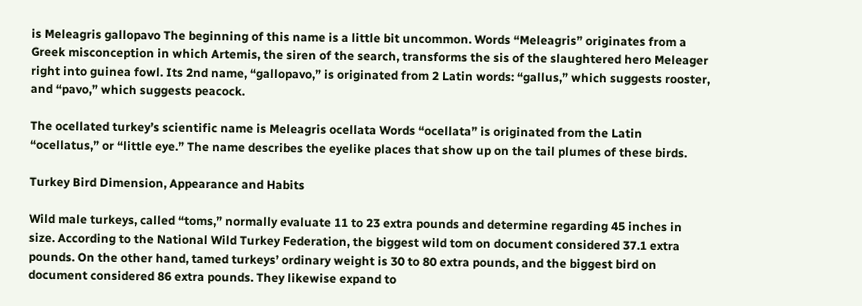is Meleagris gallopavo The beginning of this name is a little bit uncommon. Words “Meleagris” originates from a Greek misconception in which Artemis, the siren of the search, transforms the sis of the slaughtered hero Meleager right into guinea fowl. Its 2nd name, “gallopavo,” is originated from 2 Latin words: “gallus,” which suggests rooster, and “pavo,” which suggests peacock.

The ocellated turkey’s scientific name is Meleagris ocellata Words “ocellata” is originated from the Latin “ocellatus,” or “little eye.” The name describes the eyelike places that show up on the tail plumes of these birds.

Turkey Bird Dimension, Appearance and Habits

Wild male turkeys, called “toms,” normally evaluate 11 to 23 extra pounds and determine regarding 45 inches in size. According to the National Wild Turkey Federation, the biggest wild tom on document considered 37.1 extra pounds. On the other hand, tamed turkeys’ ordinary weight is 30 to 80 extra pounds, and the biggest bird on document considered 86 extra pounds. They likewise expand to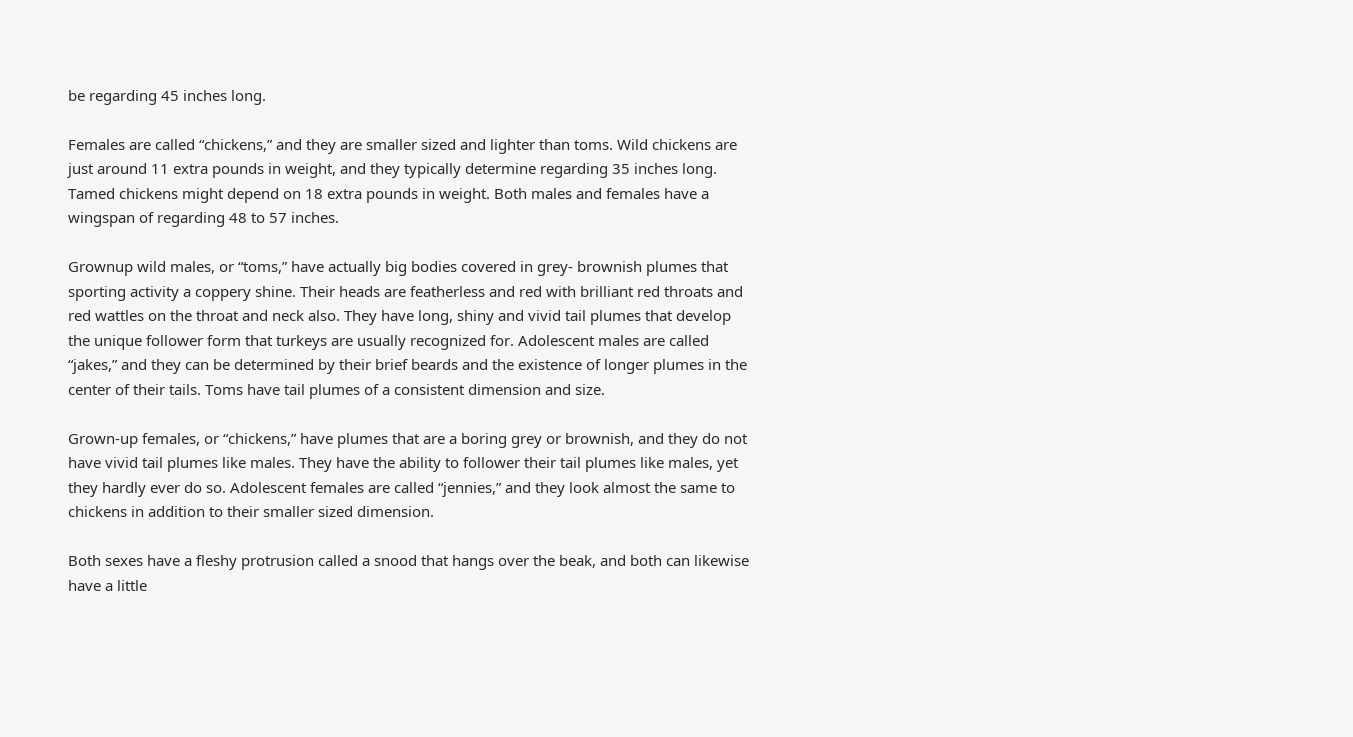be regarding 45 inches long.

Females are called “chickens,” and they are smaller sized and lighter than toms. Wild chickens are just around 11 extra pounds in weight, and they typically determine regarding 35 inches long. Tamed chickens might depend on 18 extra pounds in weight. Both males and females have a wingspan of regarding 48 to 57 inches.

Grownup wild males, or “toms,” have actually big bodies covered in grey- brownish plumes that sporting activity a coppery shine. Their heads are featherless and red with brilliant red throats and red wattles on the throat and neck also. They have long, shiny and vivid tail plumes that develop the unique follower form that turkeys are usually recognized for. Adolescent males are called “jakes,” and they can be determined by their brief beards and the existence of longer plumes in the center of their tails. Toms have tail plumes of a consistent dimension and size.

Grown-up females, or “chickens,” have plumes that are a boring grey or brownish, and they do not have vivid tail plumes like males. They have the ability to follower their tail plumes like males, yet they hardly ever do so. Adolescent females are called “jennies,” and they look almost the same to chickens in addition to their smaller sized dimension.

Both sexes have a fleshy protrusion called a snood that hangs over the beak, and both can likewise have a little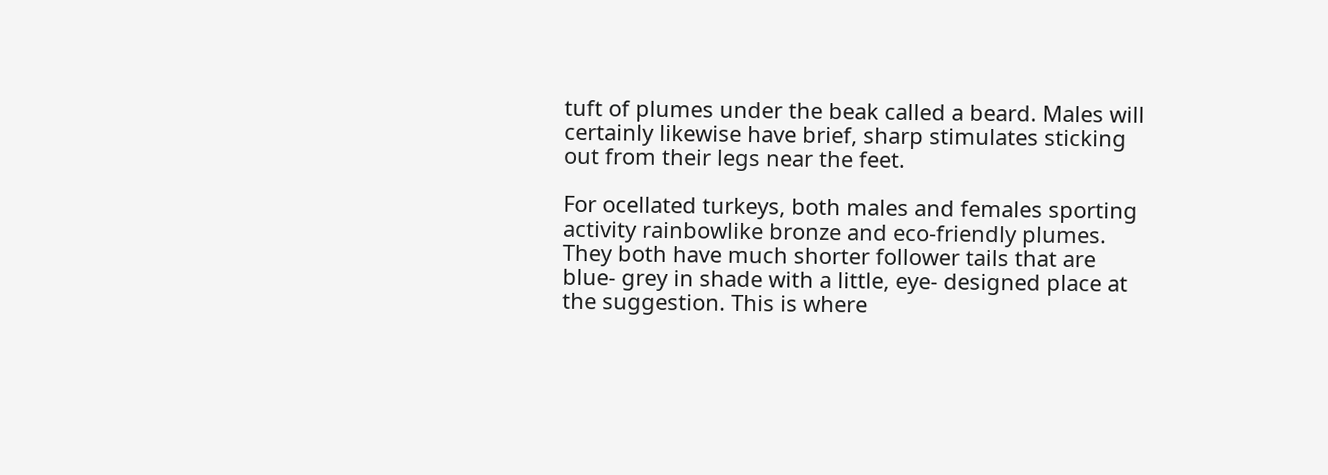tuft of plumes under the beak called a beard. Males will certainly likewise have brief, sharp stimulates sticking out from their legs near the feet.

For ocellated turkeys, both males and females sporting activity rainbowlike bronze and eco-friendly plumes. They both have much shorter follower tails that are blue- grey in shade with a little, eye- designed place at the suggestion. This is where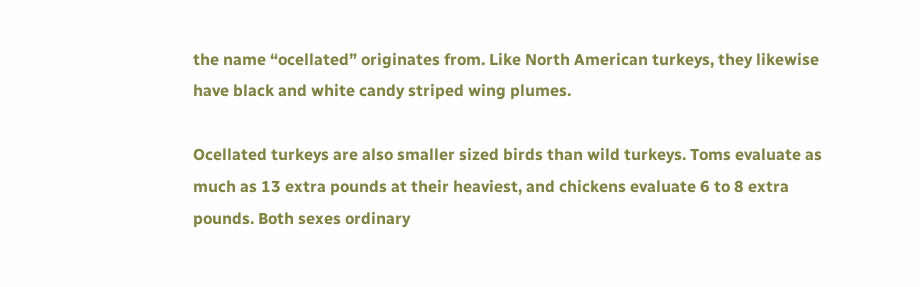the name “ocellated” originates from. Like North American turkeys, they likewise have black and white candy striped wing plumes.

Ocellated turkeys are also smaller sized birds than wild turkeys. Toms evaluate as much as 13 extra pounds at their heaviest, and chickens evaluate 6 to 8 extra pounds. Both sexes ordinary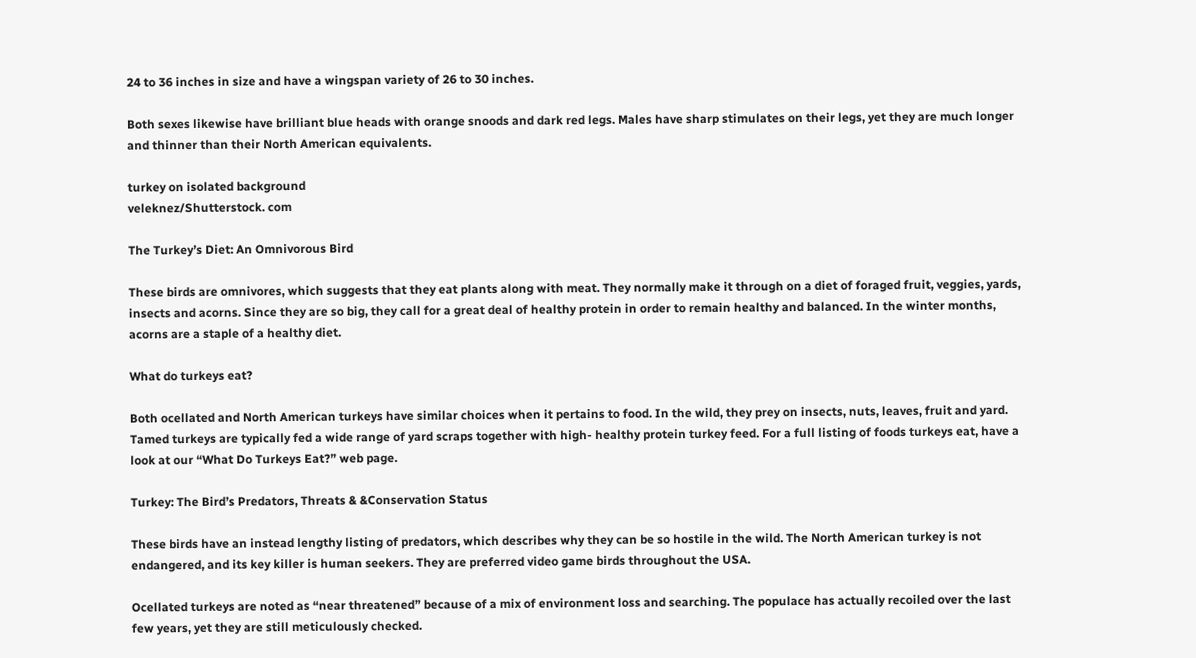24 to 36 inches in size and have a wingspan variety of 26 to 30 inches.

Both sexes likewise have brilliant blue heads with orange snoods and dark red legs. Males have sharp stimulates on their legs, yet they are much longer and thinner than their North American equivalents.

turkey on isolated background
veleknez/Shutterstock. com

The Turkey’s Diet: An Omnivorous Bird

These birds are omnivores, which suggests that they eat plants along with meat. They normally make it through on a diet of foraged fruit, veggies, yards, insects and acorns. Since they are so big, they call for a great deal of healthy protein in order to remain healthy and balanced. In the winter months, acorns are a staple of a healthy diet.

What do turkeys eat?

Both ocellated and North American turkeys have similar choices when it pertains to food. In the wild, they prey on insects, nuts, leaves, fruit and yard. Tamed turkeys are typically fed a wide range of yard scraps together with high- healthy protein turkey feed. For a full listing of foods turkeys eat, have a look at our “What Do Turkeys Eat?” web page.

Turkey: The Bird’s Predators, Threats & &Conservation Status

These birds have an instead lengthy listing of predators, which describes why they can be so hostile in the wild. The North American turkey is not endangered, and its key killer is human seekers. They are preferred video game birds throughout the USA.

Ocellated turkeys are noted as “near threatened” because of a mix of environment loss and searching. The populace has actually recoiled over the last few years, yet they are still meticulously checked.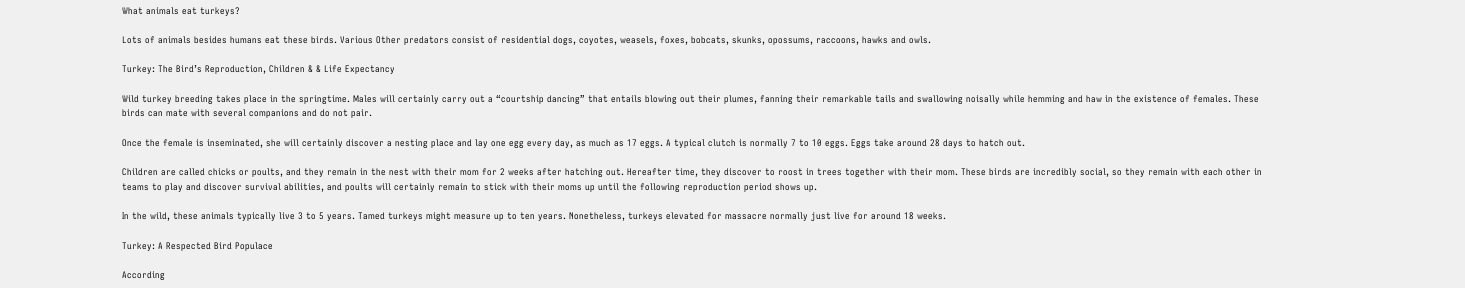What animals eat turkeys?

Lots of animals besides humans eat these birds. Various Other predators consist of residential dogs, coyotes, weasels, foxes, bobcats, skunks, opossums, raccoons, hawks and owls.

Turkey: The Bird’s Reproduction, Children & & Life Expectancy

Wild turkey breeding takes place in the springtime. Males will certainly carry out a “courtship dancing” that entails blowing out their plumes, fanning their remarkable tails and swallowing noisally while hemming and haw in the existence of females. These birds can mate with several companions and do not pair.

Once the female is inseminated, she will certainly discover a nesting place and lay one egg every day, as much as 17 eggs. A typical clutch is normally 7 to 10 eggs. Eggs take around 28 days to hatch out.

Children are called chicks or poults, and they remain in the nest with their mom for 2 weeks after hatching out. Hereafter time, they discover to roost in trees together with their mom. These birds are incredibly social, so they remain with each other in teams to play and discover survival abilities, and poults will certainly remain to stick with their moms up until the following reproduction period shows up.

In the wild, these animals typically live 3 to 5 years. Tamed turkeys might measure up to ten years. Nonetheless, turkeys elevated for massacre normally just live for around 18 weeks.

Turkey: A Respected Bird Populace

According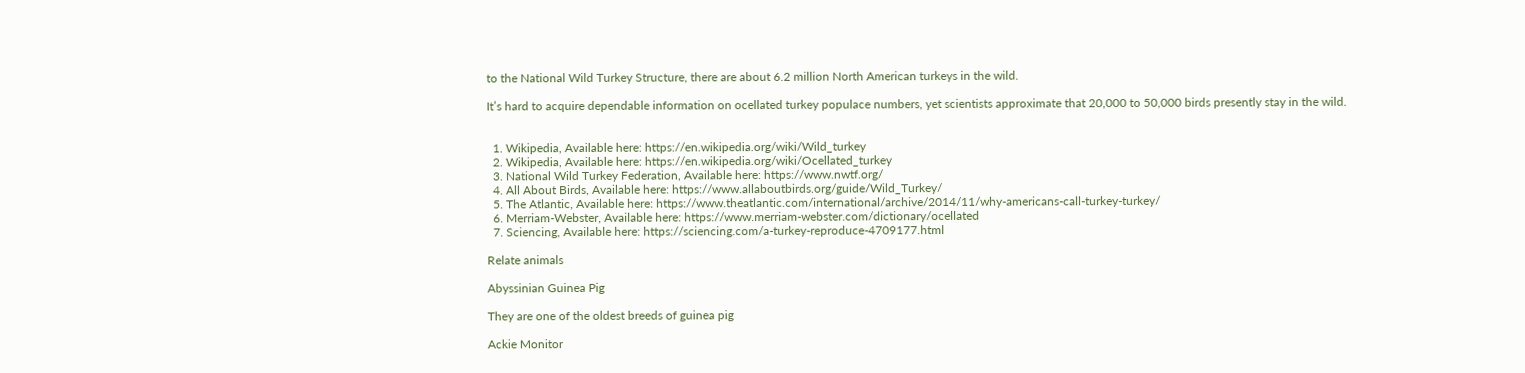to the National Wild Turkey Structure, there are about 6.2 million North American turkeys in the wild.

It’s hard to acquire dependable information on ocellated turkey populace numbers, yet scientists approximate that 20,000 to 50,000 birds presently stay in the wild.


  1. Wikipedia, Available here: https://en.wikipedia.org/wiki/Wild_turkey
  2. Wikipedia, Available here: https://en.wikipedia.org/wiki/Ocellated_turkey
  3. National Wild Turkey Federation, Available here: https://www.nwtf.org/
  4. All About Birds, Available here: https://www.allaboutbirds.org/guide/Wild_Turkey/
  5. The Atlantic, Available here: https://www.theatlantic.com/international/archive/2014/11/why-americans-call-turkey-turkey/
  6. Merriam-Webster, Available here: https://www.merriam-webster.com/dictionary/ocellated
  7. Sciencing, Available here: https://sciencing.com/a-turkey-reproduce-4709177.html

Relate animals

Abyssinian Guinea Pig

They are one of the oldest breeds of guinea pig

Ackie Monitor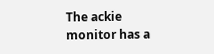The ackie monitor has a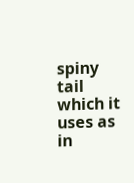spiny tail which it uses as in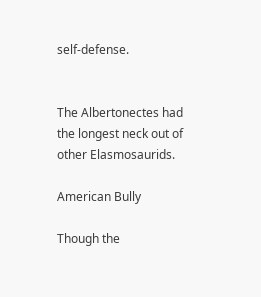self-defense.


The Albertonectes had the longest neck out of other Elasmosaurids.

American Bully

Though the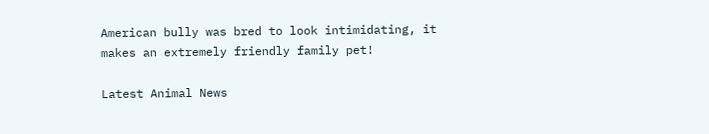American bully was bred to look intimidating, it makes an extremely friendly family pet!

Latest Animal News